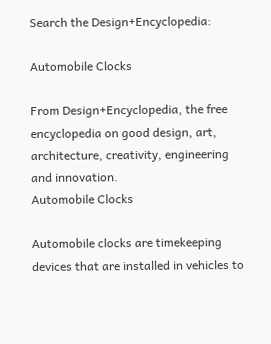Search the Design+Encyclopedia:

Automobile Clocks

From Design+Encyclopedia, the free encyclopedia on good design, art, architecture, creativity, engineering and innovation.
Automobile Clocks

Automobile clocks are timekeeping devices that are installed in vehicles to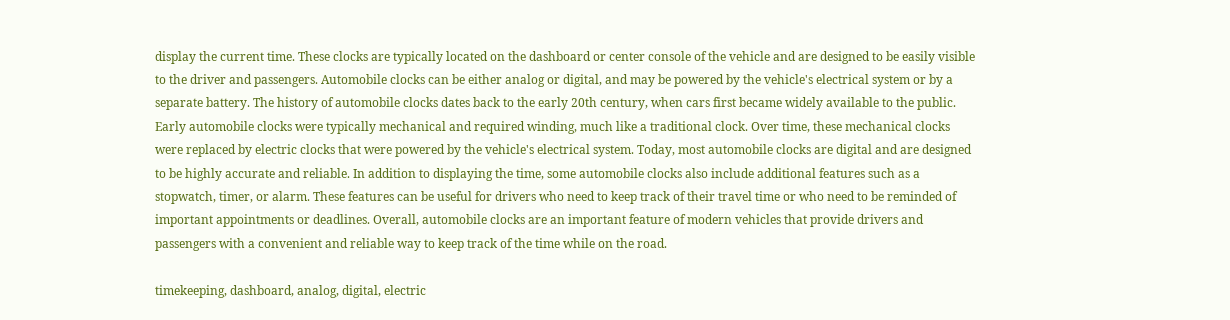display the current time. These clocks are typically located on the dashboard or center console of the vehicle and are designed to be easily visible to the driver and passengers. Automobile clocks can be either analog or digital, and may be powered by the vehicle's electrical system or by a separate battery. The history of automobile clocks dates back to the early 20th century, when cars first became widely available to the public. Early automobile clocks were typically mechanical and required winding, much like a traditional clock. Over time, these mechanical clocks were replaced by electric clocks that were powered by the vehicle's electrical system. Today, most automobile clocks are digital and are designed to be highly accurate and reliable. In addition to displaying the time, some automobile clocks also include additional features such as a stopwatch, timer, or alarm. These features can be useful for drivers who need to keep track of their travel time or who need to be reminded of important appointments or deadlines. Overall, automobile clocks are an important feature of modern vehicles that provide drivers and passengers with a convenient and reliable way to keep track of the time while on the road.

timekeeping, dashboard, analog, digital, electric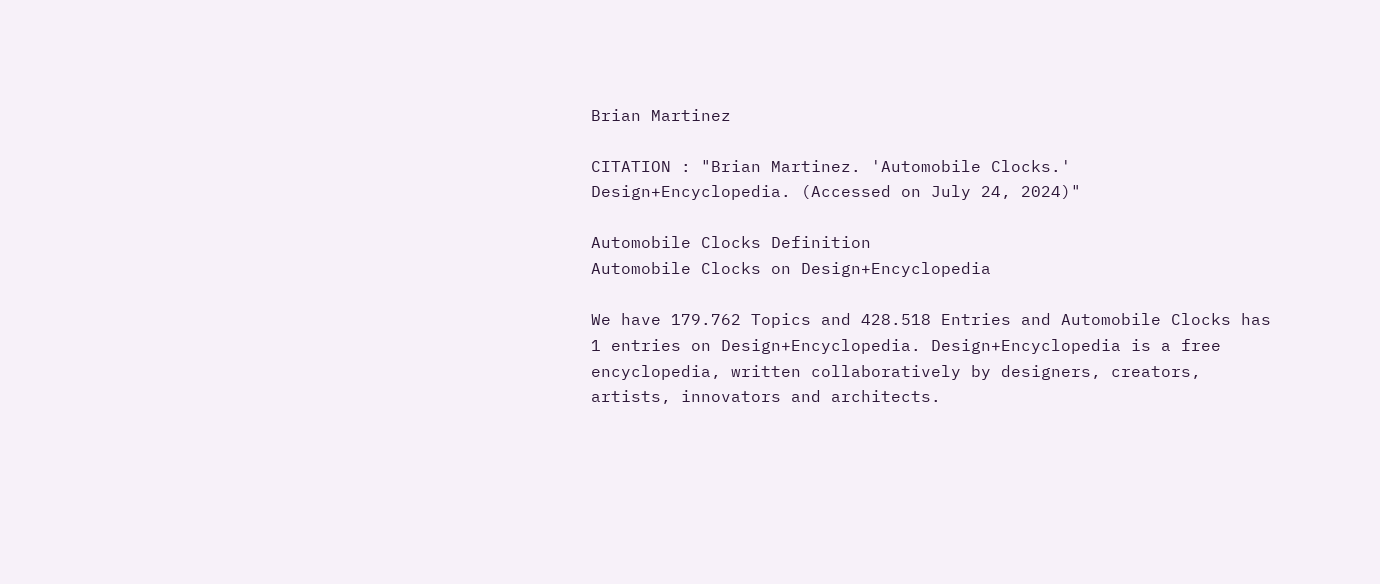Brian Martinez

CITATION : "Brian Martinez. 'Automobile Clocks.' Design+Encyclopedia. (Accessed on July 24, 2024)"

Automobile Clocks Definition
Automobile Clocks on Design+Encyclopedia

We have 179.762 Topics and 428.518 Entries and Automobile Clocks has 1 entries on Design+Encyclopedia. Design+Encyclopedia is a free encyclopedia, written collaboratively by designers, creators, artists, innovators and architects.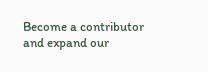Become a contributor and expand our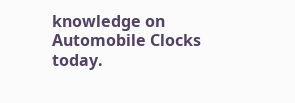knowledge on Automobile Clocks today.